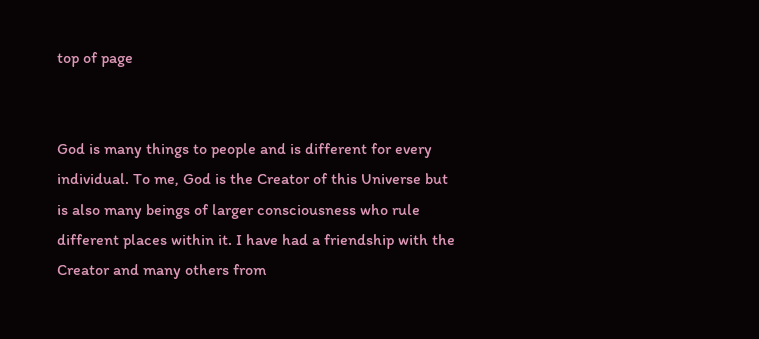top of page


God is many things to people and is different for every individual. To me, God is the Creator of this Universe but is also many beings of larger consciousness who rule different places within it. I have had a friendship with the Creator and many others from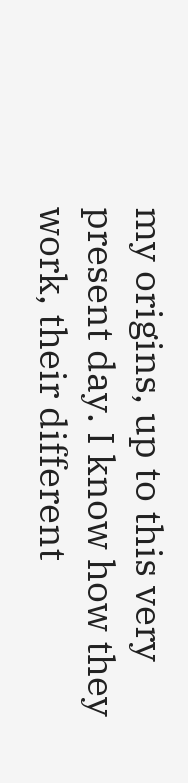my origins, up to this very present day. I know how they work, their different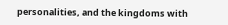personalities, and the kingdoms with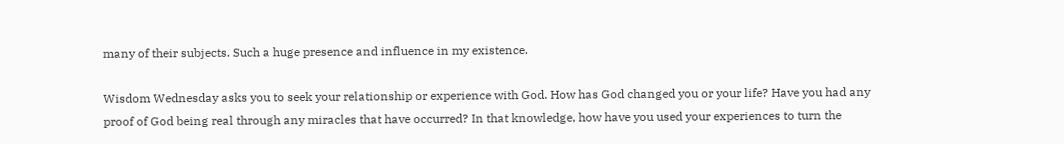many of their subjects. Such a huge presence and influence in my existence.

Wisdom Wednesday asks you to seek your relationship or experience with God. How has God changed you or your life? Have you had any proof of God being real through any miracles that have occurred? In that knowledge, how have you used your experiences to turn the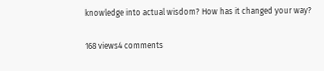knowledge into actual wisdom? How has it changed your way?

168 views4 comments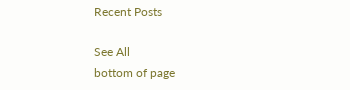Recent Posts

See All
bottom of page